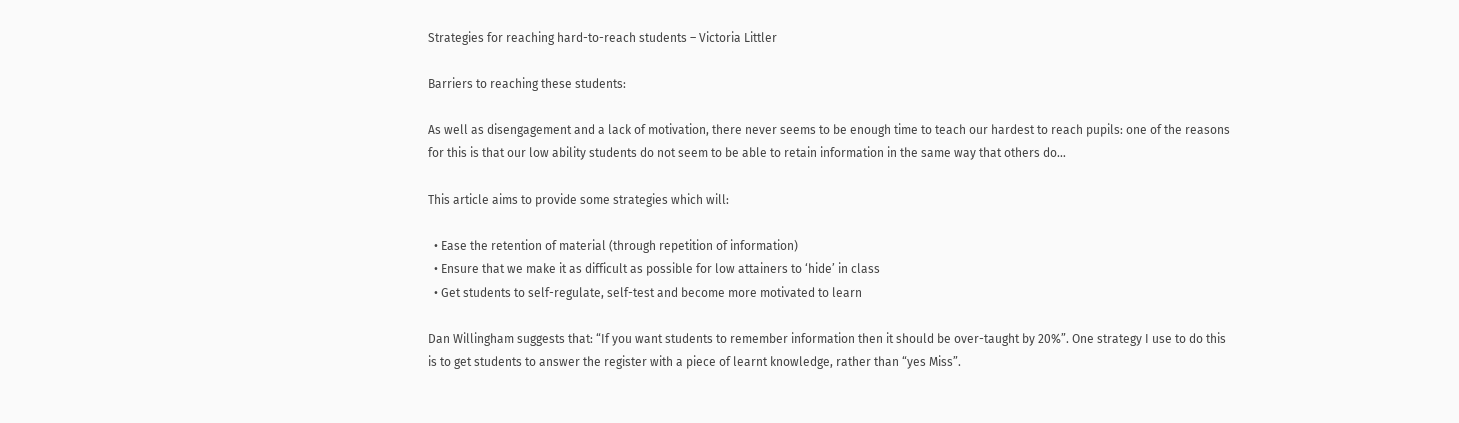Strategies for reaching hard-to-reach students – Victoria Littler

Barriers to reaching these students:

As well as disengagement and a lack of motivation, there never seems to be enough time to teach our hardest to reach pupils: one of the reasons for this is that our low ability students do not seem to be able to retain information in the same way that others do…

This article aims to provide some strategies which will:

  • Ease the retention of material (through repetition of information)
  • Ensure that we make it as difficult as possible for low attainers to ‘hide’ in class
  • Get students to self-regulate, self-test and become more motivated to learn

Dan Willingham suggests that: “If you want students to remember information then it should be over-taught by 20%”. One strategy I use to do this is to get students to answer the register with a piece of learnt knowledge, rather than “yes Miss”.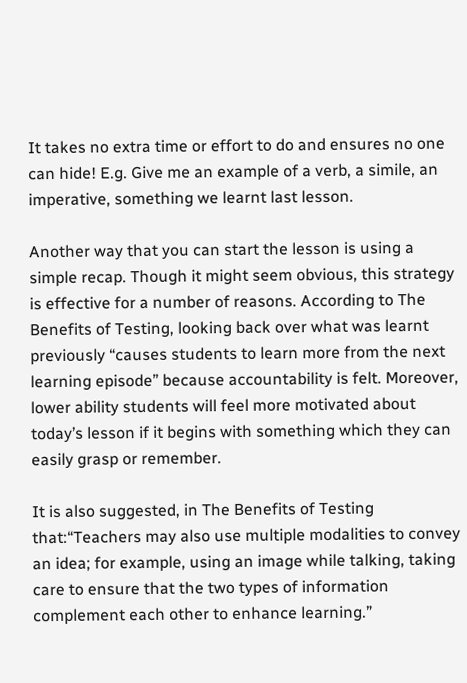It takes no extra time or effort to do and ensures no one can hide! E.g. Give me an example of a verb, a simile, an imperative, something we learnt last lesson.

Another way that you can start the lesson is using a simple recap. Though it might seem obvious, this strategy is effective for a number of reasons. According to The Benefits of Testing, looking back over what was learnt previously “causes students to learn more from the next learning episode” because accountability is felt. Moreover, lower ability students will feel more motivated about today’s lesson if it begins with something which they can easily grasp or remember.

It is also suggested, in The Benefits of Testing that:“Teachers may also use multiple modalities to convey an idea; for example, using an image while talking, taking care to ensure that the two types of information complement each other to enhance learning.”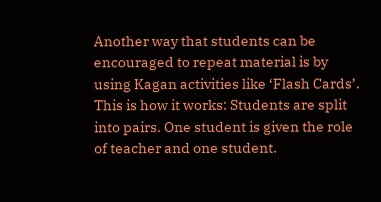Another way that students can be encouraged to repeat material is by using Kagan activities like ‘Flash Cards’. This is how it works: Students are split into pairs. One student is given the role of teacher and one student.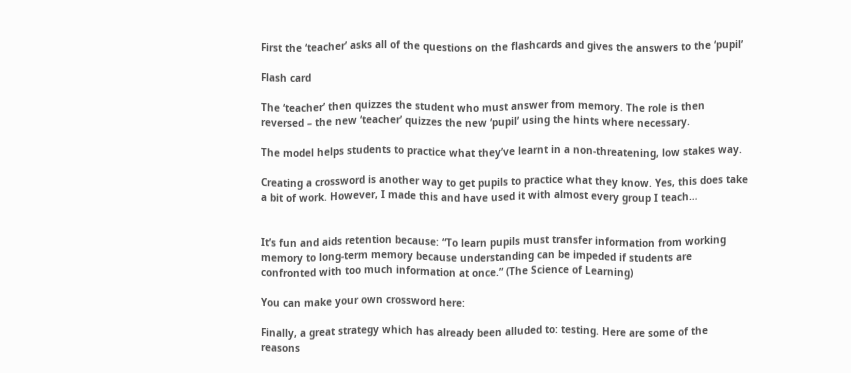First the ‘teacher’ asks all of the questions on the flashcards and gives the answers to the ‘pupil’

Flash card

The ‘teacher’ then quizzes the student who must answer from memory. The role is then reversed – the new ‘teacher’ quizzes the new ‘pupil’ using the hints where necessary.

The model helps students to practice what they’ve learnt in a non-threatening, low stakes way.

Creating a crossword is another way to get pupils to practice what they know. Yes, this does take a bit of work. However, I made this and have used it with almost every group I teach…


It’s fun and aids retention because: “To learn pupils must transfer information from working memory to long-term memory because understanding can be impeded if students are confronted with too much information at once.” (The Science of Learning)

You can make your own crossword here:

Finally, a great strategy which has already been alluded to: testing. Here are some of the reasons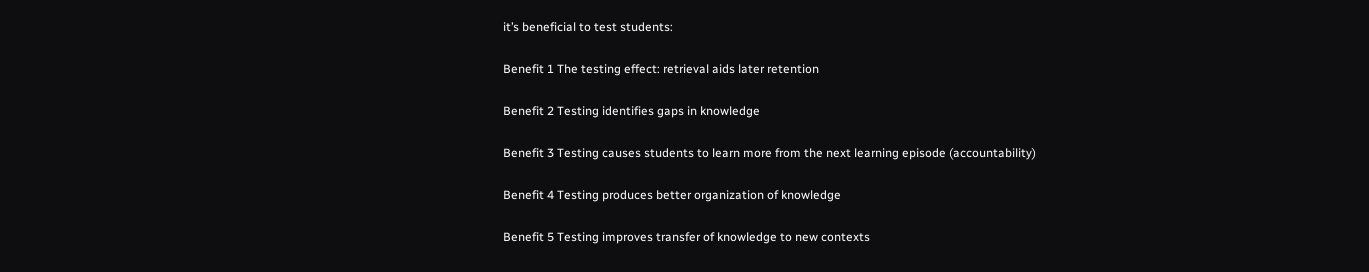it’s beneficial to test students:

Benefit 1 The testing effect: retrieval aids later retention

Benefit 2 Testing identifies gaps in knowledge

Benefit 3 Testing causes students to learn more from the next learning episode (accountability)

Benefit 4 Testing produces better organization of knowledge

Benefit 5 Testing improves transfer of knowledge to new contexts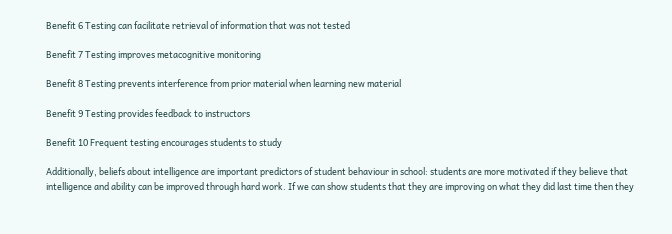Benefit 6 Testing can facilitate retrieval of information that was not tested

Benefit 7 Testing improves metacognitive monitoring

Benefit 8 Testing prevents interference from prior material when learning new material

Benefit 9 Testing provides feedback to instructors

Benefit 10 Frequent testing encourages students to study

Additionally, beliefs about intelligence are important predictors of student behaviour in school: students are more motivated if they believe that intelligence and ability can be improved through hard work. If we can show students that they are improving on what they did last time then they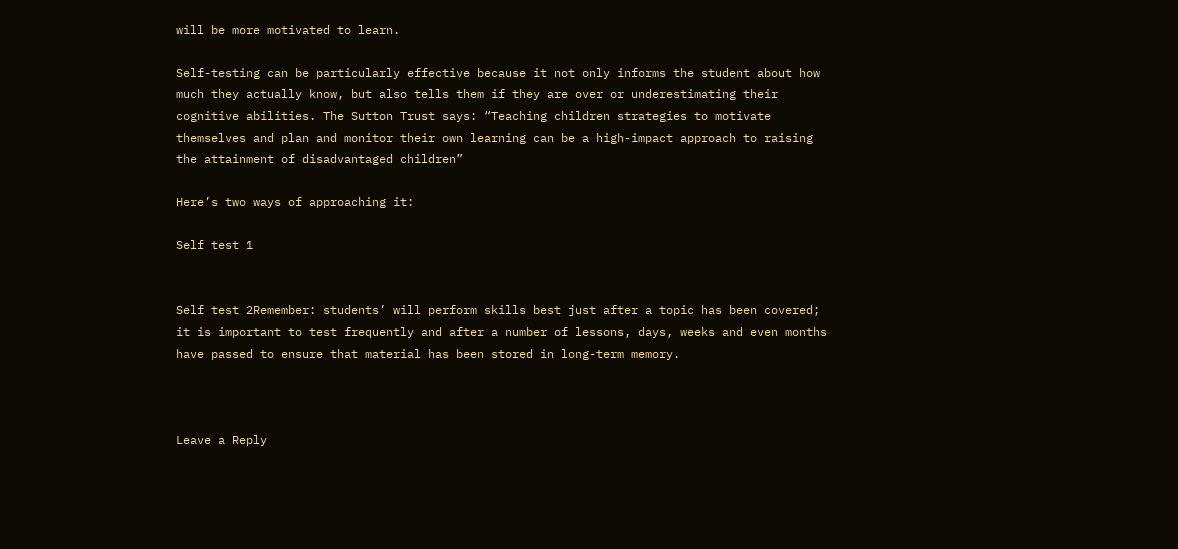will be more motivated to learn.

Self-testing can be particularly effective because it not only informs the student about how much they actually know, but also tells them if they are over or underestimating their cognitive abilities. The Sutton Trust says: “Teaching children strategies to motivate themselves and plan and monitor their own learning can be a high-impact approach to raising the attainment of disadvantaged children”

Here’s two ways of approaching it:

Self test 1


Self test 2Remember: students’ will perform skills best just after a topic has been covered; it is important to test frequently and after a number of lessons, days, weeks and even months have passed to ensure that material has been stored in long-term memory.



Leave a Reply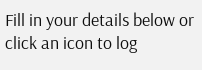Fill in your details below or click an icon to log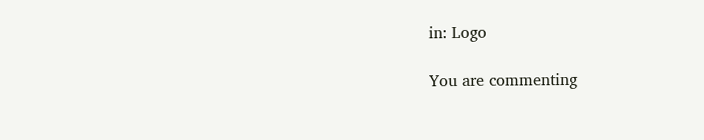in: Logo

You are commenting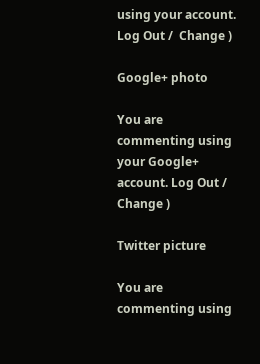using your account. Log Out /  Change )

Google+ photo

You are commenting using your Google+ account. Log Out /  Change )

Twitter picture

You are commenting using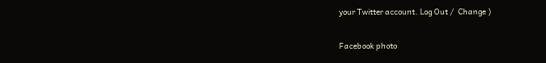your Twitter account. Log Out /  Change )

Facebook photo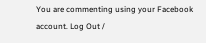You are commenting using your Facebook account. Log Out /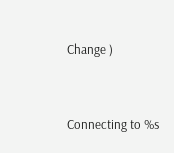Change )


Connecting to %s